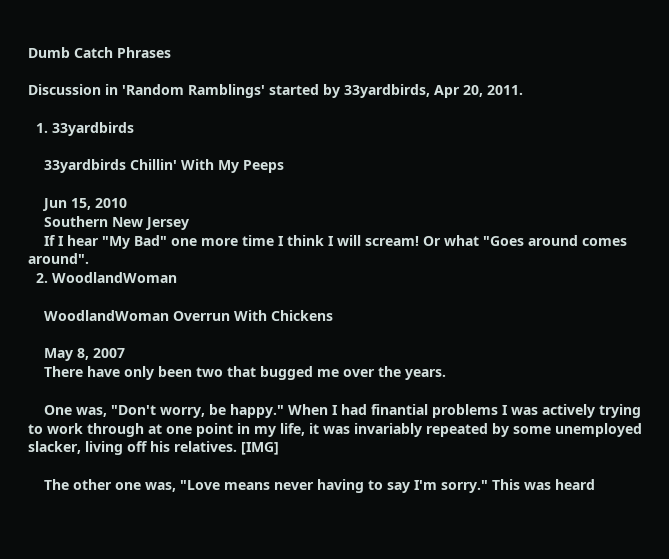Dumb Catch Phrases

Discussion in 'Random Ramblings' started by 33yardbirds, Apr 20, 2011.

  1. 33yardbirds

    33yardbirds Chillin' With My Peeps

    Jun 15, 2010
    Southern New Jersey
    If I hear "My Bad" one more time I think I will scream! Or what "Goes around comes around".
  2. WoodlandWoman

    WoodlandWoman Overrun With Chickens

    May 8, 2007
    There have only been two that bugged me over the years.

    One was, "Don't worry, be happy." When I had finantial problems I was actively trying to work through at one point in my life, it was invariably repeated by some unemployed slacker, living off his relatives. [IMG]

    The other one was, "Love means never having to say I'm sorry." This was heard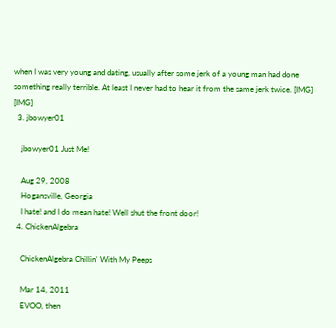when I was very young and dating, usually after some jerk of a young man had done something really terrible. At least I never had to hear it from the same jerk twice. [IMG] [IMG]
  3. jbowyer01

    jbowyer01 Just Me!

    Aug 29, 2008
    Hogansville, Georgia
    I hate! and I do mean hate! Well shut the front door!
  4. ChickenAlgebra

    ChickenAlgebra Chillin' With My Peeps

    Mar 14, 2011
    EVOO, then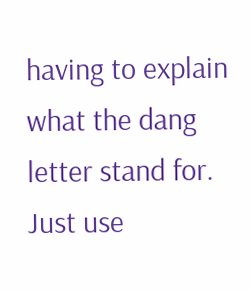having to explain what the dang letter stand for. Just use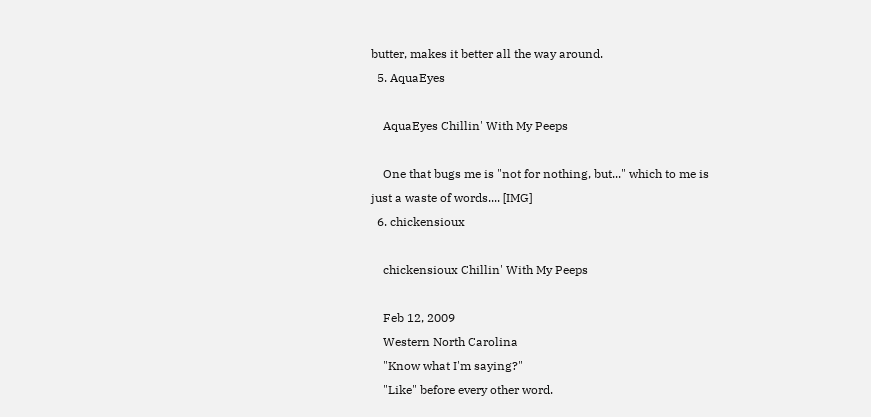butter, makes it better all the way around.
  5. AquaEyes

    AquaEyes Chillin' With My Peeps

    One that bugs me is "not for nothing, but..." which to me is just a waste of words.... [IMG]
  6. chickensioux

    chickensioux Chillin' With My Peeps

    Feb 12, 2009
    Western North Carolina
    "Know what I'm saying?"
    "Like" before every other word.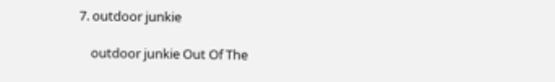7. outdoor junkie

    outdoor junkie Out Of The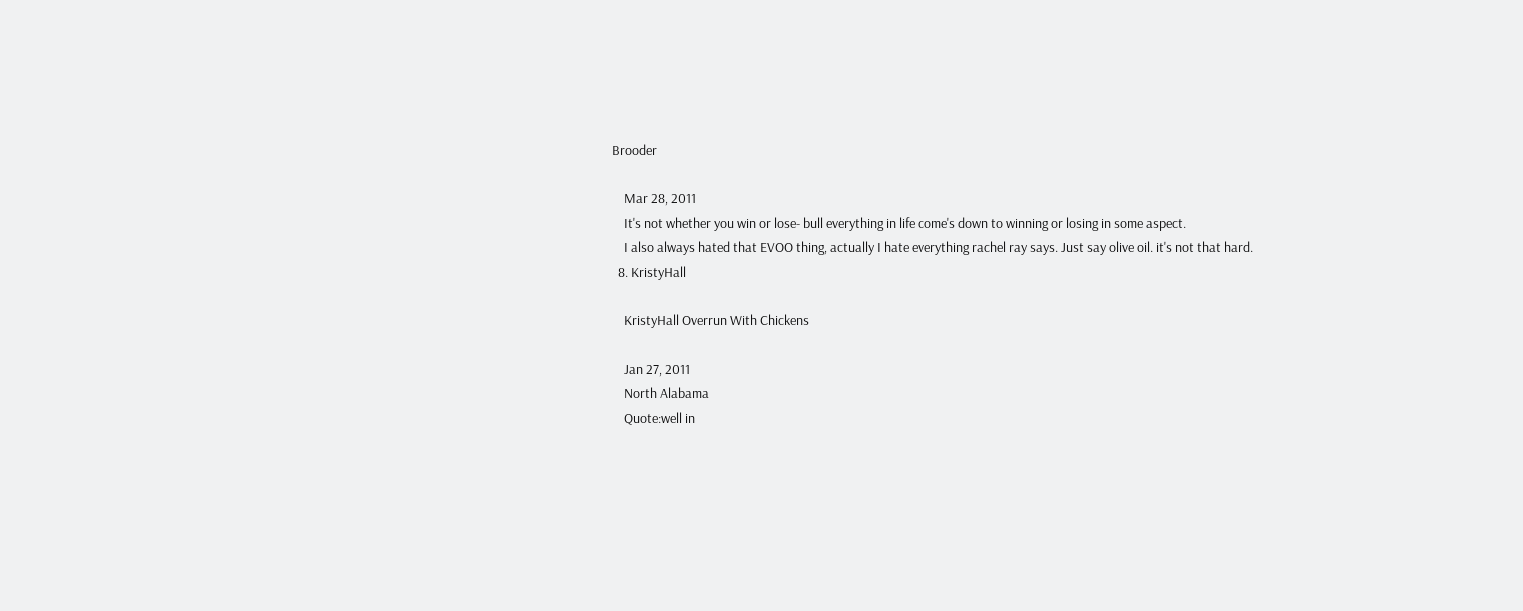Brooder

    Mar 28, 2011
    It's not whether you win or lose- bull everything in life come's down to winning or losing in some aspect.
    I also always hated that EVOO thing, actually I hate everything rachel ray says. Just say olive oil. it's not that hard.
  8. KristyHall

    KristyHall Overrun With Chickens

    Jan 27, 2011
    North Alabama
    Quote:well in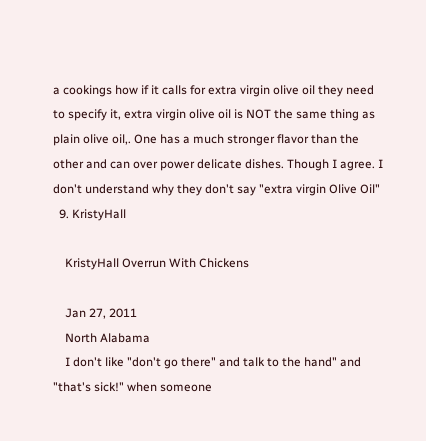a cookings how if it calls for extra virgin olive oil they need to specify it, extra virgin olive oil is NOT the same thing as plain olive oil,. One has a much stronger flavor than the other and can over power delicate dishes. Though I agree. I don't understand why they don't say "extra virgin Olive Oil"
  9. KristyHall

    KristyHall Overrun With Chickens

    Jan 27, 2011
    North Alabama
    I don't like "don't go there" and talk to the hand" and "that's sick!" when someone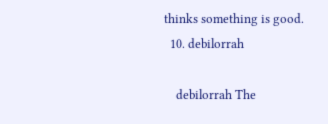thinks something is good.
  10. debilorrah

    debilorrah The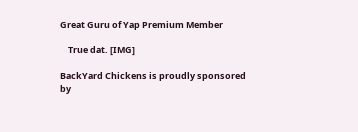Great Guru of Yap Premium Member

    True dat. [IMG]

BackYard Chickens is proudly sponsored by